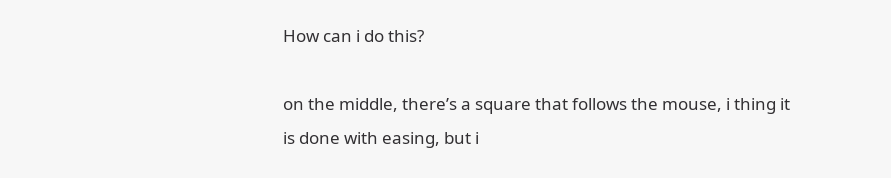How can i do this?

on the middle, there’s a square that follows the mouse, i thing it is done with easing, but i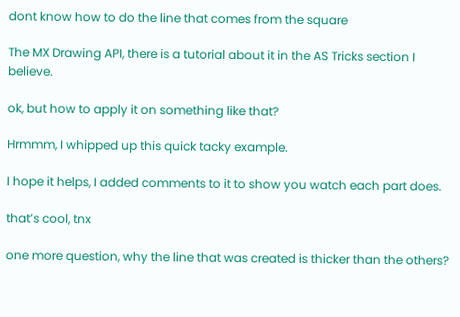dont know how to do the line that comes from the square

The MX Drawing API, there is a tutorial about it in the AS Tricks section I believe.

ok, but how to apply it on something like that?

Hrmmm, I whipped up this quick tacky example.

I hope it helps, I added comments to it to show you watch each part does.

that’s cool, tnx

one more question, why the line that was created is thicker than the others?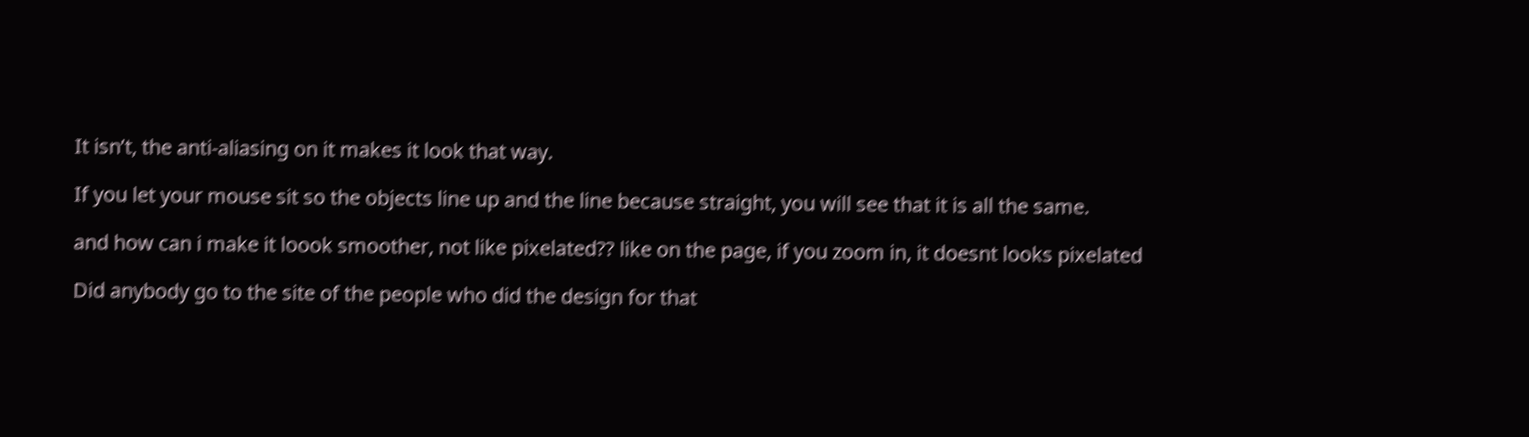It isn’t, the anti-aliasing on it makes it look that way.

If you let your mouse sit so the objects line up and the line because straight, you will see that it is all the same.

and how can i make it loook smoother, not like pixelated?? like on the page, if you zoom in, it doesnt looks pixelated

Did anybody go to the site of the people who did the design for that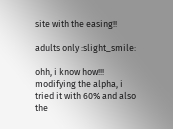site with the easing!!

adults only :slight_smile:

ohh, i know how!!!
modifying the alpha, i tried it with 60% and also the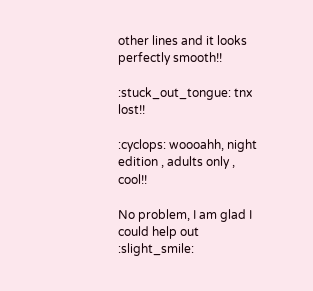other lines and it looks perfectly smooth!!

:stuck_out_tongue: tnx lost!!

:cyclops: woooahh, night edition , adults only , cool!!

No problem, I am glad I could help out :slight_smile: